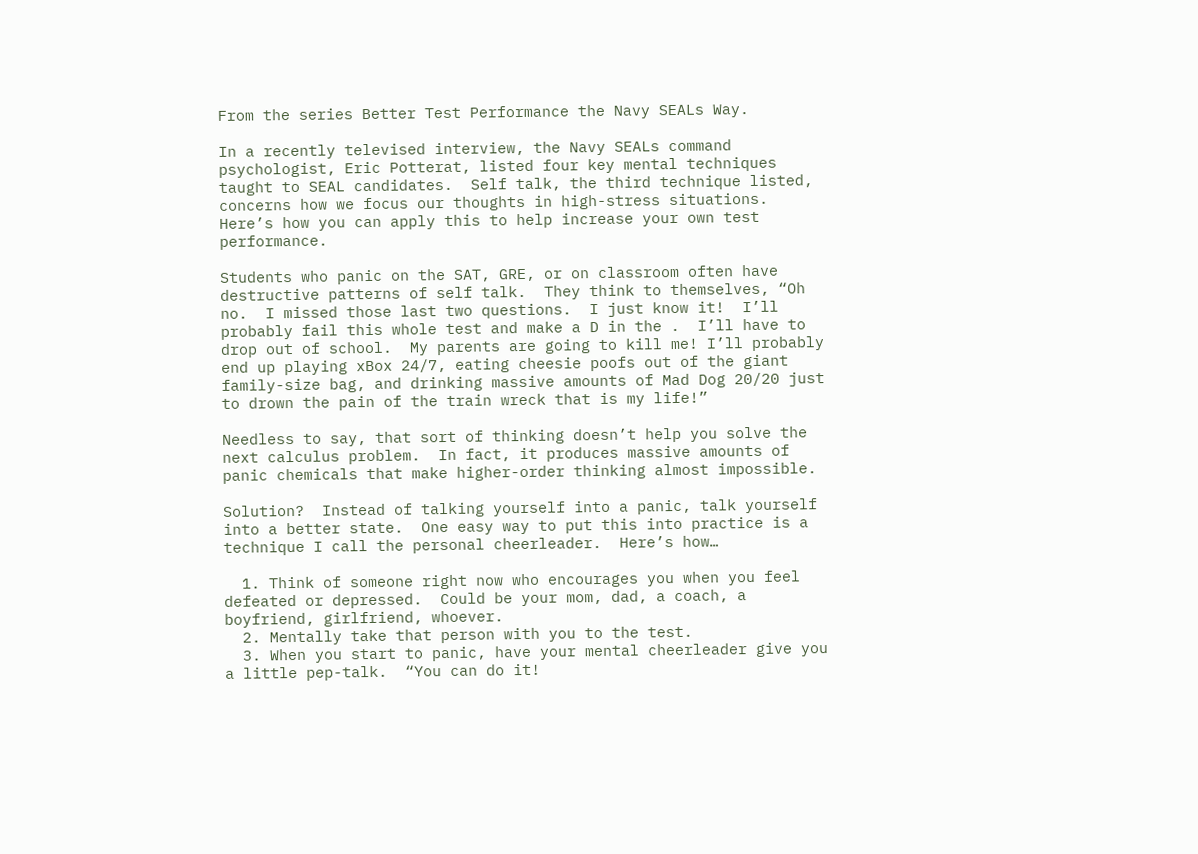From the series Better Test Performance the Navy SEALs Way.

In a recently televised interview, the Navy SEALs command psychologist, Eric Potterat, listed four key mental techniques taught to SEAL candidates.  Self talk, the third technique listed, concerns how we focus our thoughts in high-stress situations.  Here’s how you can apply this to help increase your own test performance.

Students who panic on the SAT, GRE, or on classroom often have destructive patterns of self talk.  They think to themselves, “Oh no.  I missed those last two questions.  I just know it!  I’ll probably fail this whole test and make a D in the .  I’ll have to drop out of school.  My parents are going to kill me! I’ll probably end up playing xBox 24/7, eating cheesie poofs out of the giant family-size bag, and drinking massive amounts of Mad Dog 20/20 just to drown the pain of the train wreck that is my life!”

Needless to say, that sort of thinking doesn’t help you solve the next calculus problem.  In fact, it produces massive amounts of panic chemicals that make higher-order thinking almost impossible.

Solution?  Instead of talking yourself into a panic, talk yourself into a better state.  One easy way to put this into practice is a technique I call the personal cheerleader.  Here’s how…

  1. Think of someone right now who encourages you when you feel defeated or depressed.  Could be your mom, dad, a coach, a boyfriend, girlfriend, whoever.
  2. Mentally take that person with you to the test.
  3. When you start to panic, have your mental cheerleader give you a little pep-talk.  “You can do it!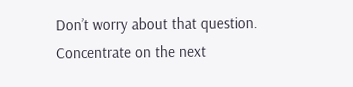Don’t worry about that question.  Concentrate on the next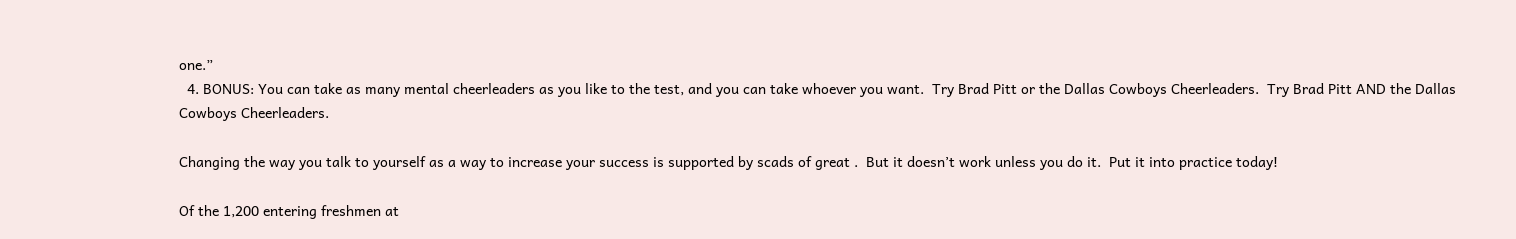one.”
  4. BONUS: You can take as many mental cheerleaders as you like to the test, and you can take whoever you want.  Try Brad Pitt or the Dallas Cowboys Cheerleaders.  Try Brad Pitt AND the Dallas Cowboys Cheerleaders.

Changing the way you talk to yourself as a way to increase your success is supported by scads of great .  But it doesn’t work unless you do it.  Put it into practice today!

Of the 1,200 entering freshmen at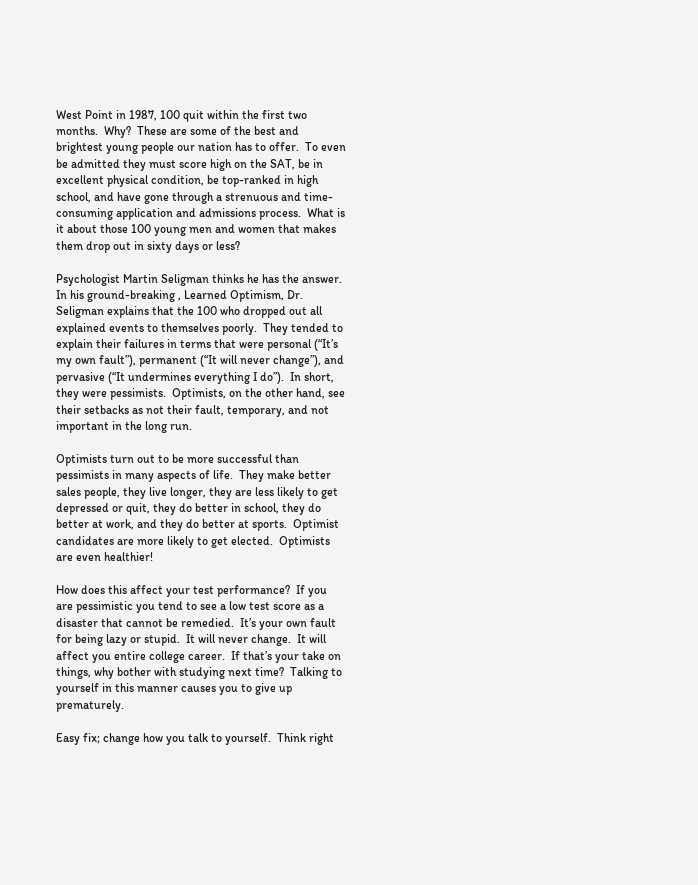West Point in 1987, 100 quit within the first two months.  Why?  These are some of the best and brightest young people our nation has to offer.  To even be admitted they must score high on the SAT, be in excellent physical condition, be top-ranked in high school, and have gone through a strenuous and time-consuming application and admissions process.  What is it about those 100 young men and women that makes them drop out in sixty days or less?

Psychologist Martin Seligman thinks he has the answer.  In his ground-breaking , Learned Optimism, Dr. Seligman explains that the 100 who dropped out all explained events to themselves poorly.  They tended to explain their failures in terms that were personal (“It’s my own fault”), permanent (“It will never change”), and pervasive (“It undermines everything I do”).  In short, they were pessimists.  Optimists, on the other hand, see their setbacks as not their fault, temporary, and not important in the long run.

Optimists turn out to be more successful than pessimists in many aspects of life.  They make better sales people, they live longer, they are less likely to get depressed or quit, they do better in school, they do better at work, and they do better at sports.  Optimist candidates are more likely to get elected.  Optimists are even healthier!

How does this affect your test performance?  If you are pessimistic you tend to see a low test score as a disaster that cannot be remedied.  It’s your own fault for being lazy or stupid.  It will never change.  It will affect you entire college career.  If that’s your take on things, why bother with studying next time?  Talking to yourself in this manner causes you to give up prematurely.

Easy fix; change how you talk to yourself.  Think right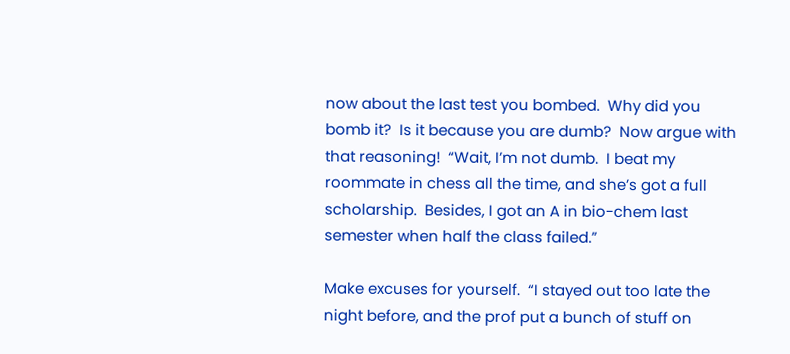now about the last test you bombed.  Why did you bomb it?  Is it because you are dumb?  Now argue with that reasoning!  “Wait, I’m not dumb.  I beat my roommate in chess all the time, and she’s got a full scholarship.  Besides, I got an A in bio-chem last semester when half the class failed.”

Make excuses for yourself.  “I stayed out too late the night before, and the prof put a bunch of stuff on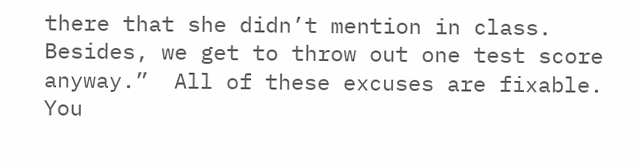there that she didn’t mention in class.  Besides, we get to throw out one test score anyway.”  All of these excuses are fixable.  You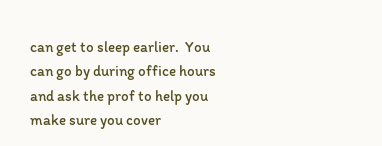can get to sleep earlier.  You can go by during office hours and ask the prof to help you make sure you cover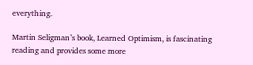everything.

Martin Seligman’s book, Learned Optimism, is fascinating reading and provides some more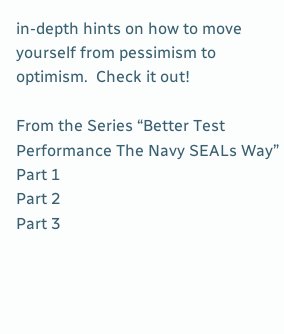in-depth hints on how to move yourself from pessimism to optimism.  Check it out!

From the Series “Better Test Performance The Navy SEALs Way”
Part 1
Part 2
Part 3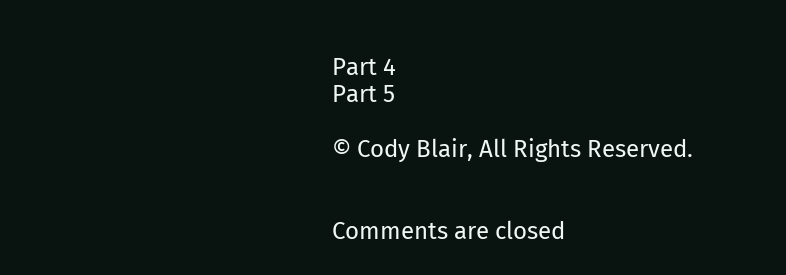Part 4
Part 5

© Cody Blair, All Rights Reserved.


Comments are closed